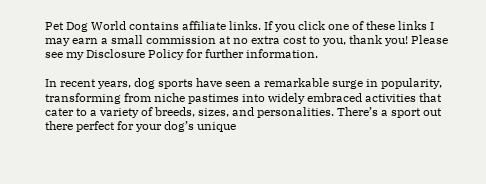Pet Dog World contains affiliate links. If you click one of these links I may earn a small commission at no extra cost to you, thank you! Please see my Disclosure Policy for further information.

In recent years, dog sports have seen a remarkable surge in popularity, transforming from niche pastimes into widely embraced activities that cater to a variety of breeds, sizes, and personalities. There’s a sport out there perfect for your dog’s unique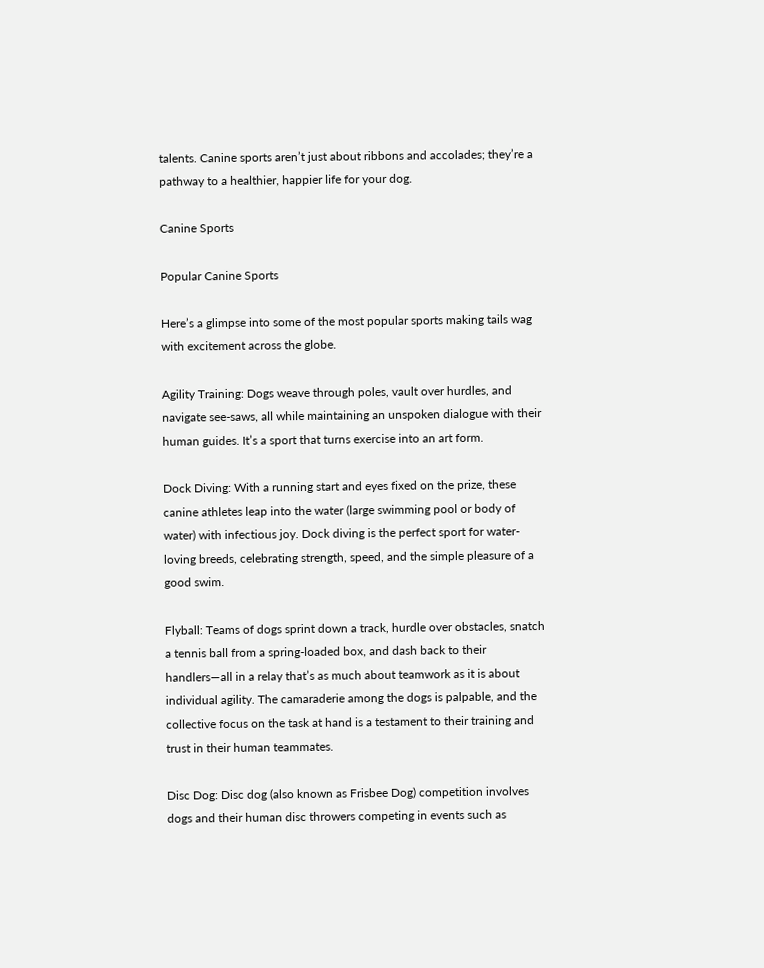talents. Canine sports aren’t just about ribbons and accolades; they’re a pathway to a healthier, happier life for your dog.

Canine Sports

Popular Canine Sports

Here’s a glimpse into some of the most popular sports making tails wag with excitement across the globe.

Agility Training: Dogs weave through poles, vault over hurdles, and navigate see-saws, all while maintaining an unspoken dialogue with their human guides. It’s a sport that turns exercise into an art form.

Dock Diving: With a running start and eyes fixed on the prize, these canine athletes leap into the water (large swimming pool or body of water) with infectious joy. Dock diving is the perfect sport for water-loving breeds, celebrating strength, speed, and the simple pleasure of a good swim.

Flyball: Teams of dogs sprint down a track, hurdle over obstacles, snatch a tennis ball from a spring-loaded box, and dash back to their handlers—all in a relay that’s as much about teamwork as it is about individual agility. The camaraderie among the dogs is palpable, and the collective focus on the task at hand is a testament to their training and trust in their human teammates.

Disc Dog: Disc dog (also known as Frisbee Dog) competition involves dogs and their human disc throwers competing in events such as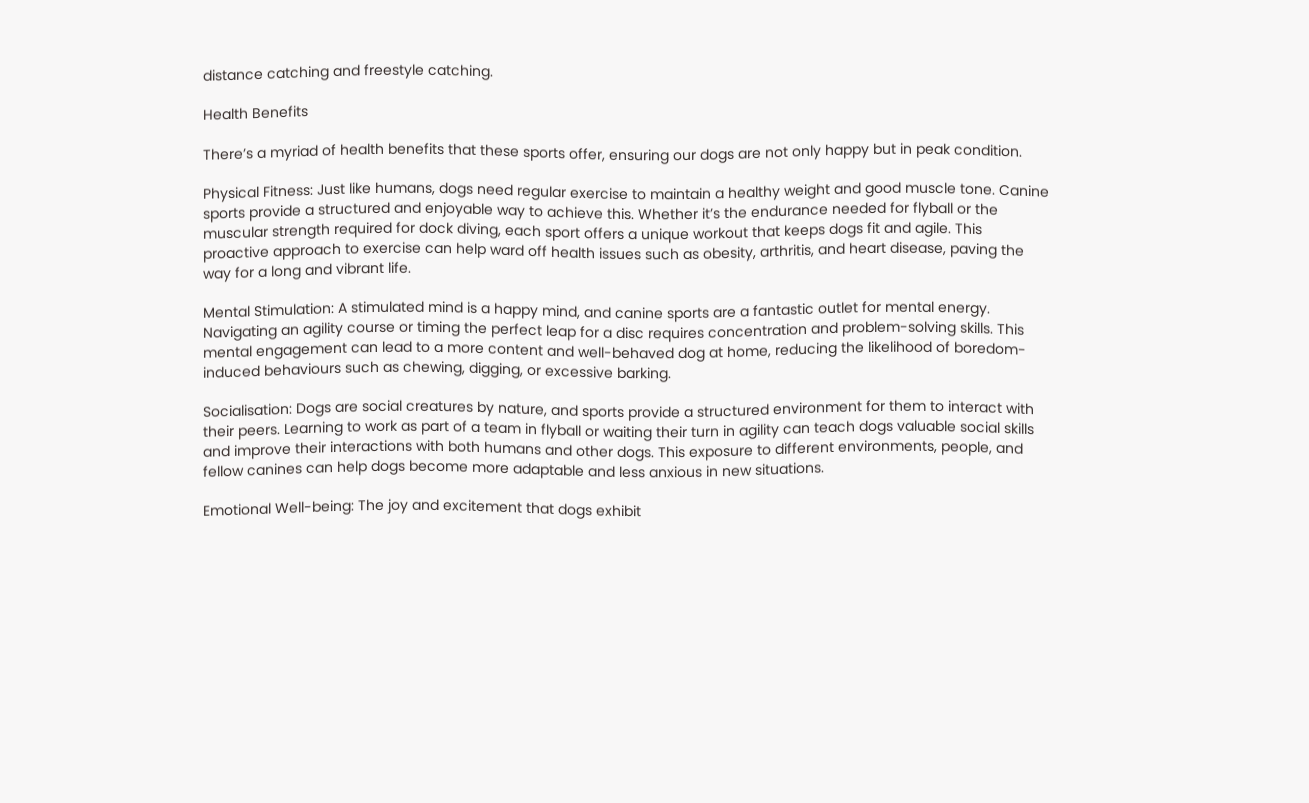distance catching and freestyle catching.

Health Benefits

There’s a myriad of health benefits that these sports offer, ensuring our dogs are not only happy but in peak condition.

Physical Fitness: Just like humans, dogs need regular exercise to maintain a healthy weight and good muscle tone. Canine sports provide a structured and enjoyable way to achieve this. Whether it’s the endurance needed for flyball or the muscular strength required for dock diving, each sport offers a unique workout that keeps dogs fit and agile. This proactive approach to exercise can help ward off health issues such as obesity, arthritis, and heart disease, paving the way for a long and vibrant life.

Mental Stimulation: A stimulated mind is a happy mind, and canine sports are a fantastic outlet for mental energy. Navigating an agility course or timing the perfect leap for a disc requires concentration and problem-solving skills. This mental engagement can lead to a more content and well-behaved dog at home, reducing the likelihood of boredom-induced behaviours such as chewing, digging, or excessive barking.

Socialisation: Dogs are social creatures by nature, and sports provide a structured environment for them to interact with their peers. Learning to work as part of a team in flyball or waiting their turn in agility can teach dogs valuable social skills and improve their interactions with both humans and other dogs. This exposure to different environments, people, and fellow canines can help dogs become more adaptable and less anxious in new situations.

Emotional Well-being: The joy and excitement that dogs exhibit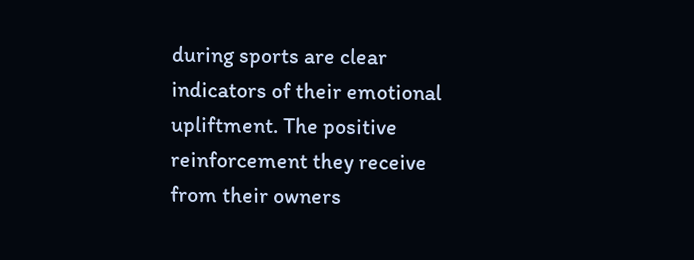during sports are clear indicators of their emotional upliftment. The positive reinforcement they receive from their owners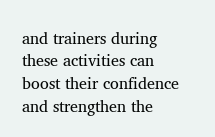and trainers during these activities can boost their confidence and strengthen the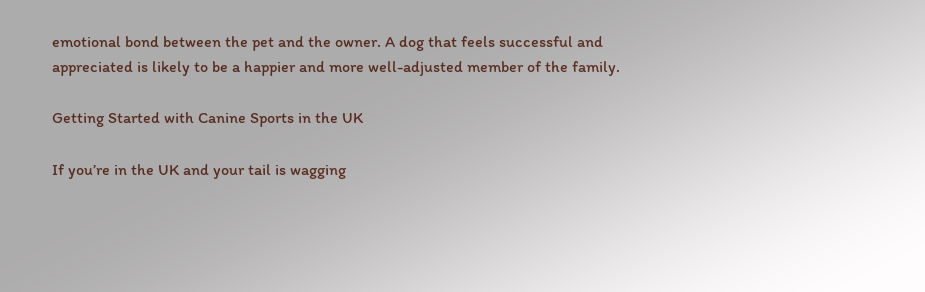emotional bond between the pet and the owner. A dog that feels successful and appreciated is likely to be a happier and more well-adjusted member of the family.

Getting Started with Canine Sports in the UK

If you’re in the UK and your tail is wagging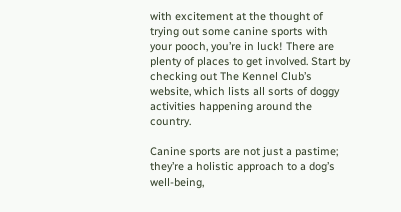with excitement at the thought of trying out some canine sports with your pooch, you’re in luck! There are plenty of places to get involved. Start by checking out The Kennel Club’s website, which lists all sorts of doggy activities happening around the country.

Canine sports are not just a pastime; they’re a holistic approach to a dog’s well-being,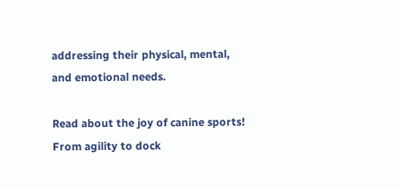addressing their physical, mental, and emotional needs.

Read about the joy of canine sports! From agility to dock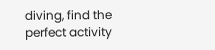diving, find the perfect activity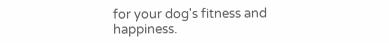for your dog's fitness and happiness.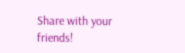Share with your friends!